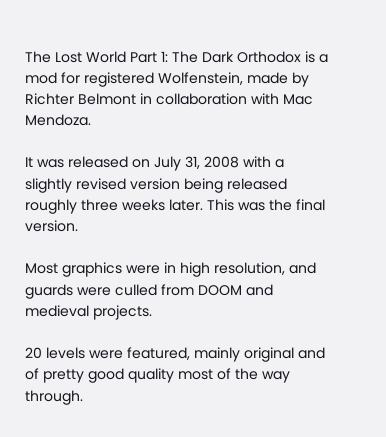The Lost World Part 1: The Dark Orthodox is a mod for registered Wolfenstein, made by Richter Belmont in collaboration with Mac Mendoza.

It was released on July 31, 2008 with a slightly revised version being released roughly three weeks later. This was the final version.

Most graphics were in high resolution, and guards were culled from DOOM and medieval projects.

20 levels were featured, mainly original and of pretty good quality most of the way through.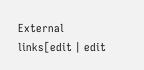External links[edit | edit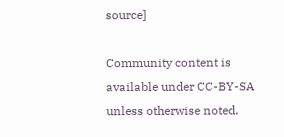source]

Community content is available under CC-BY-SA unless otherwise noted.